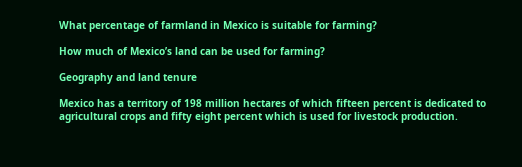What percentage of farmland in Mexico is suitable for farming?

How much of Mexico’s land can be used for farming?

Geography and land tenure

Mexico has a territory of 198 million hectares of which fifteen percent is dedicated to agricultural crops and fifty eight percent which is used for livestock production.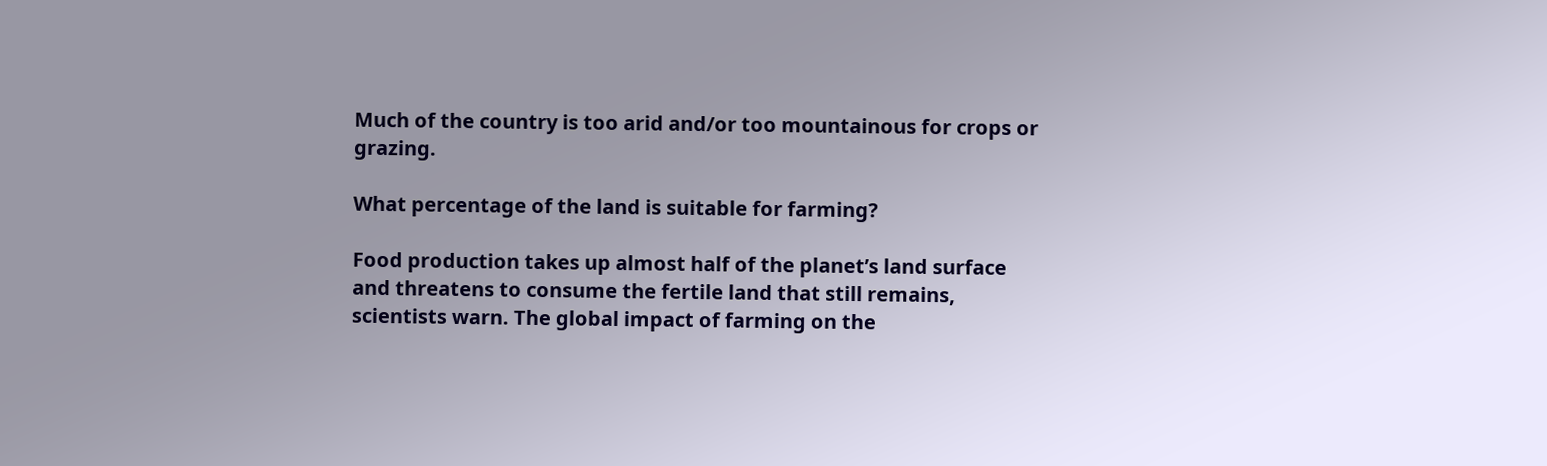Much of the country is too arid and/or too mountainous for crops or grazing.

What percentage of the land is suitable for farming?

Food production takes up almost half of the planet’s land surface and threatens to consume the fertile land that still remains, scientists warn. The global impact of farming on the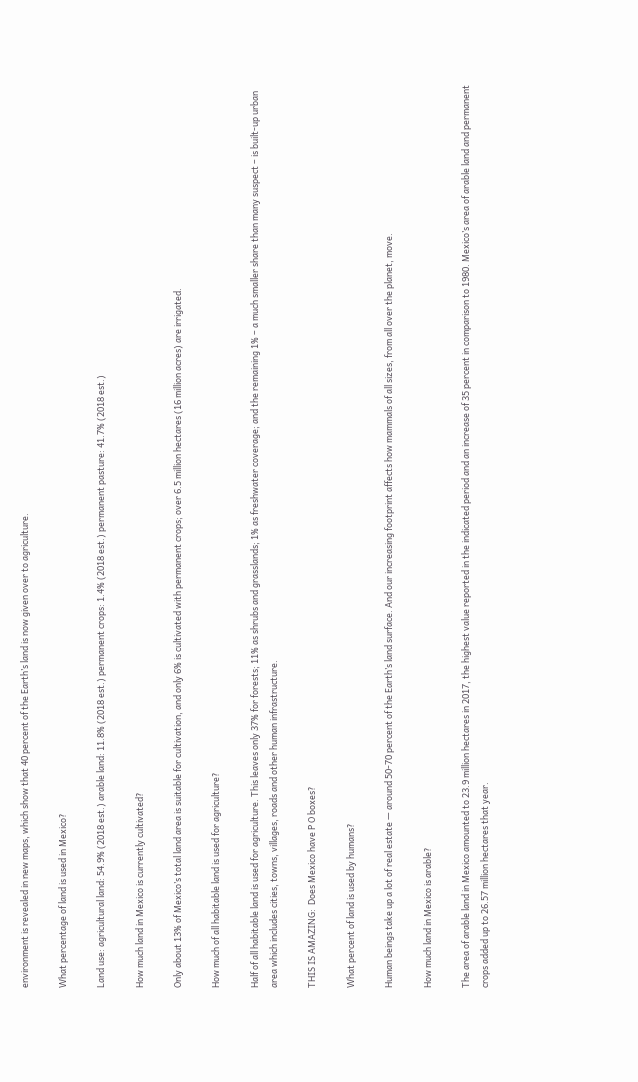environment is revealed in new maps, which show that 40 percent of the Earth’s land is now given over to agriculture.

What percentage of land is used in Mexico?

Land use: agricultural land: 54.9% (2018 est.) arable land: 11.8% (2018 est.) permanent crops: 1.4% (2018 est.) permanent pasture: 41.7% (2018 est.)

How much land in Mexico is currently cultivated?

Only about 13% of Mexico’s total land area is suitable for cultivation, and only 6% is cultivated with permanent crops; over 6.5 million hectares (16 million acres) are irrigated.

How much of all habitable land is used for agriculture?

Half of all habitable land is used for agriculture. This leaves only 37% for forests; 11% as shrubs and grasslands; 1% as freshwater coverage; and the remaining 1% – a much smaller share than many suspect – is built-up urban area which includes cities, towns, villages, roads and other human infrastructure.

THIS IS AMAZING:  Does Mexico have P O boxes?

What percent of land is used by humans?

Human beings take up a lot of real estate — around 50-70 percent of the Earth’s land surface. And our increasing footprint affects how mammals of all sizes, from all over the planet, move.

How much land in Mexico is arable?

The area of arable land in Mexico amounted to 23.9 million hectares in 2017, the highest value reported in the indicated period and an increase of 35 percent in comparison to 1980. Mexico’s area of arable land and permanent crops added up to 26.57 million hectares that year.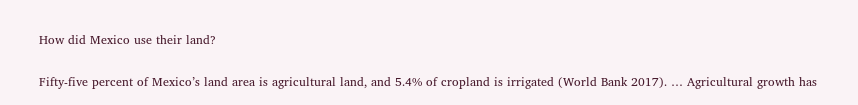How did Mexico use their land?

Fifty-five percent of Mexico’s land area is agricultural land, and 5.4% of cropland is irrigated (World Bank 2017). … Agricultural growth has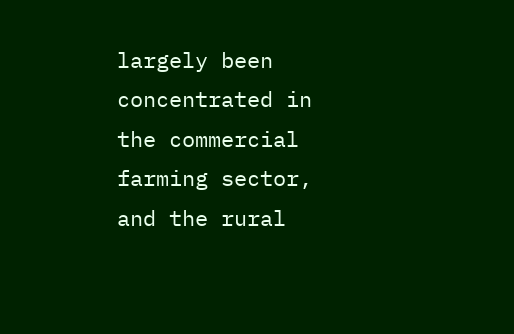largely been concentrated in the commercial farming sector, and the rural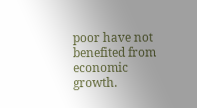poor have not benefited from economic growth.